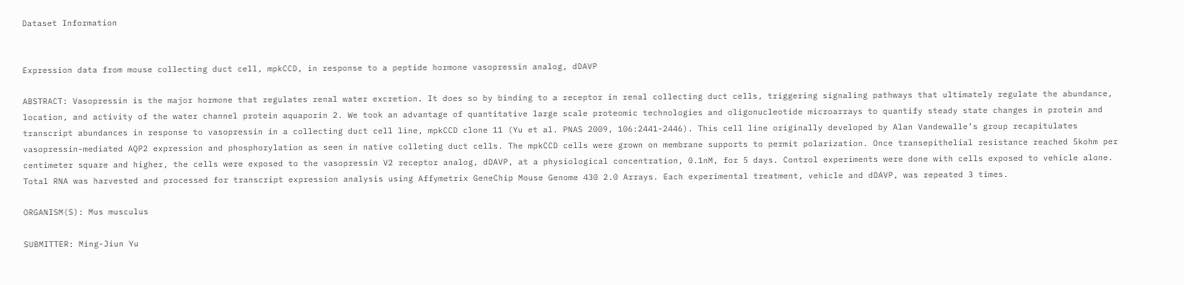Dataset Information


Expression data from mouse collecting duct cell, mpkCCD, in response to a peptide hormone vasopressin analog, dDAVP

ABSTRACT: Vasopressin is the major hormone that regulates renal water excretion. It does so by binding to a receptor in renal collecting duct cells, triggering signaling pathways that ultimately regulate the abundance, location, and activity of the water channel protein aquaporin 2. We took an advantage of quantitative large scale proteomic technologies and oligonucleotide microarrays to quantify steady state changes in protein and transcript abundances in response to vasopressin in a collecting duct cell line, mpkCCD clone 11 (Yu et al. PNAS 2009, 106:2441-2446). This cell line originally developed by Alan Vandewalle’s group recapitulates vasopressin-mediated AQP2 expression and phosphorylation as seen in native colleting duct cells. The mpkCCD cells were grown on membrane supports to permit polarization. Once transepithelial resistance reached 5kohm per centimeter square and higher, the cells were exposed to the vasopressin V2 receptor analog, dDAVP, at a physiological concentration, 0.1nM, for 5 days. Control experiments were done with cells exposed to vehicle alone. Total RNA was harvested and processed for transcript expression analysis using Affymetrix GeneChip Mouse Genome 430 2.0 Arrays. Each experimental treatment, vehicle and dDAVP, was repeated 3 times.

ORGANISM(S): Mus musculus

SUBMITTER: Ming-Jiun Yu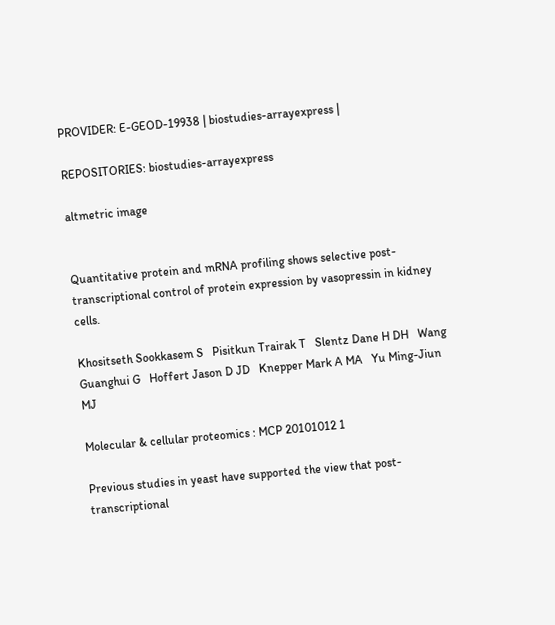PROVIDER: E-GEOD-19938 | biostudies-arrayexpress |

REPOSITORIES: biostudies-arrayexpress

altmetric image


Quantitative protein and mRNA profiling shows selective post-transcriptional control of protein expression by vasopressin in kidney cells.

Khositseth Sookkasem S   Pisitkun Trairak T   Slentz Dane H DH   Wang Guanghui G   Hoffert Jason D JD   Knepper Mark A MA   Yu Ming-Jiun MJ

Molecular & cellular proteomics : MCP 20101012 1

Previous studies in yeast have supported the view that post-transcriptional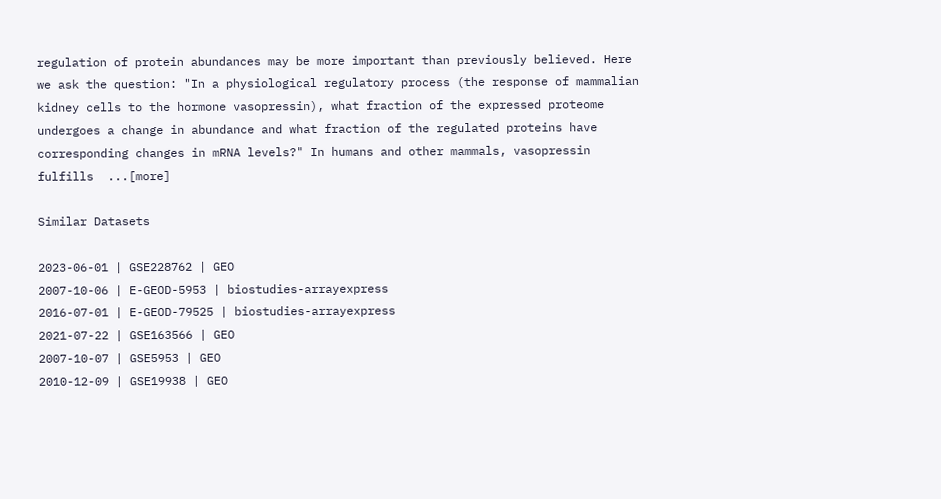regulation of protein abundances may be more important than previously believed. Here we ask the question: "In a physiological regulatory process (the response of mammalian kidney cells to the hormone vasopressin), what fraction of the expressed proteome undergoes a change in abundance and what fraction of the regulated proteins have corresponding changes in mRNA levels?" In humans and other mammals, vasopressin fulfills  ...[more]

Similar Datasets

2023-06-01 | GSE228762 | GEO
2007-10-06 | E-GEOD-5953 | biostudies-arrayexpress
2016-07-01 | E-GEOD-79525 | biostudies-arrayexpress
2021-07-22 | GSE163566 | GEO
2007-10-07 | GSE5953 | GEO
2010-12-09 | GSE19938 | GEO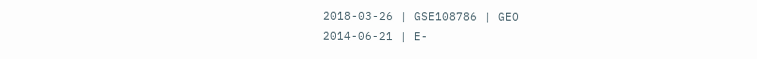2018-03-26 | GSE108786 | GEO
2014-06-21 | E-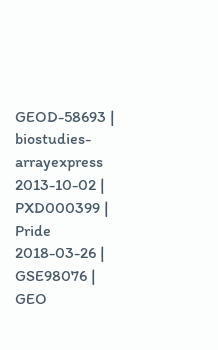GEOD-58693 | biostudies-arrayexpress
2013-10-02 | PXD000399 | Pride
2018-03-26 | GSE98076 | GEO